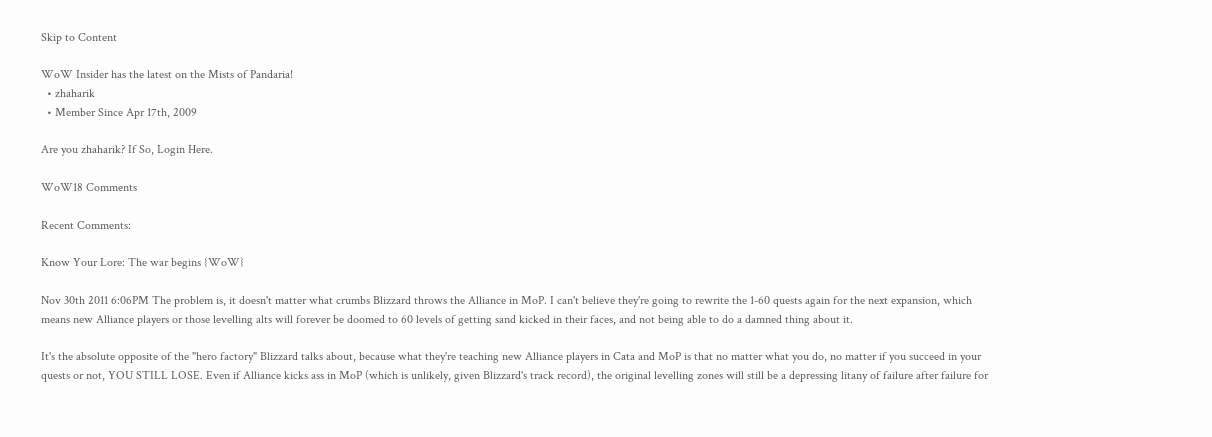Skip to Content

WoW Insider has the latest on the Mists of Pandaria!
  • zhaharik
  • Member Since Apr 17th, 2009

Are you zhaharik? If So, Login Here.

WoW18 Comments

Recent Comments:

Know Your Lore: The war begins {WoW}

Nov 30th 2011 6:06PM The problem is, it doesn't matter what crumbs Blizzard throws the Alliance in MoP. I can't believe they're going to rewrite the 1-60 quests again for the next expansion, which means new Alliance players or those levelling alts will forever be doomed to 60 levels of getting sand kicked in their faces, and not being able to do a damned thing about it.

It's the absolute opposite of the "hero factory" Blizzard talks about, because what they're teaching new Alliance players in Cata and MoP is that no matter what you do, no matter if you succeed in your quests or not, YOU STILL LOSE. Even if Alliance kicks ass in MoP (which is unlikely, given Blizzard's track record), the original levelling zones will still be a depressing litany of failure after failure for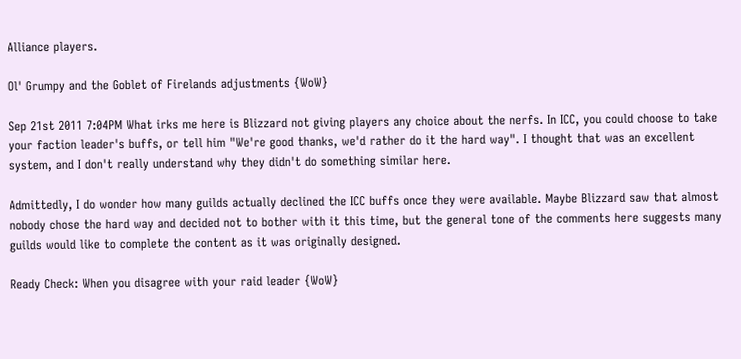Alliance players.

Ol' Grumpy and the Goblet of Firelands adjustments {WoW}

Sep 21st 2011 7:04PM What irks me here is Blizzard not giving players any choice about the nerfs. In ICC, you could choose to take your faction leader's buffs, or tell him "We're good thanks, we'd rather do it the hard way". I thought that was an excellent system, and I don't really understand why they didn't do something similar here.

Admittedly, I do wonder how many guilds actually declined the ICC buffs once they were available. Maybe Blizzard saw that almost nobody chose the hard way and decided not to bother with it this time, but the general tone of the comments here suggests many guilds would like to complete the content as it was originally designed.

Ready Check: When you disagree with your raid leader {WoW}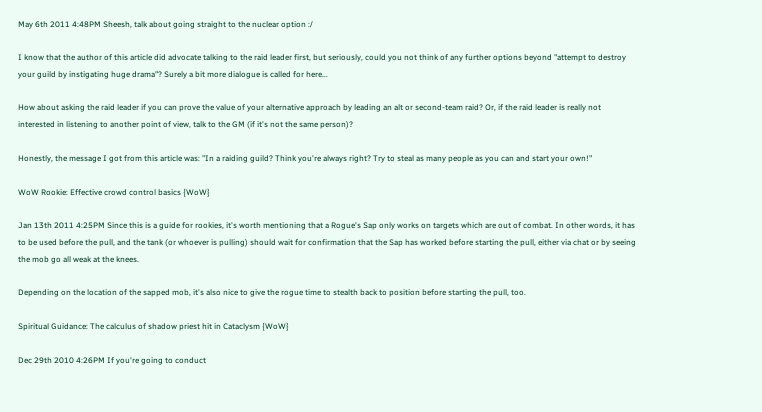May 6th 2011 4:48PM Sheesh, talk about going straight to the nuclear option :/

I know that the author of this article did advocate talking to the raid leader first, but seriously, could you not think of any further options beyond "attempt to destroy your guild by instigating huge drama"? Surely a bit more dialogue is called for here...

How about asking the raid leader if you can prove the value of your alternative approach by leading an alt or second-team raid? Or, if the raid leader is really not interested in listening to another point of view, talk to the GM (if it's not the same person)?

Honestly, the message I got from this article was: "In a raiding guild? Think you're always right? Try to steal as many people as you can and start your own!"

WoW Rookie: Effective crowd control basics {WoW}

Jan 13th 2011 4:25PM Since this is a guide for rookies, it's worth mentioning that a Rogue's Sap only works on targets which are out of combat. In other words, it has to be used before the pull, and the tank (or whoever is pulling) should wait for confirmation that the Sap has worked before starting the pull, either via chat or by seeing the mob go all weak at the knees.

Depending on the location of the sapped mob, it's also nice to give the rogue time to stealth back to position before starting the pull, too.

Spiritual Guidance: The calculus of shadow priest hit in Cataclysm {WoW}

Dec 29th 2010 4:26PM If you're going to conduct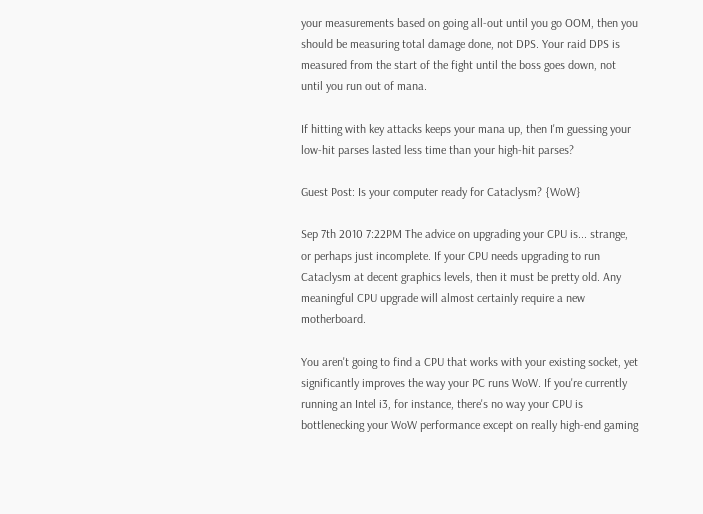your measurements based on going all-out until you go OOM, then you should be measuring total damage done, not DPS. Your raid DPS is measured from the start of the fight until the boss goes down, not until you run out of mana.

If hitting with key attacks keeps your mana up, then I'm guessing your low-hit parses lasted less time than your high-hit parses?

Guest Post: Is your computer ready for Cataclysm? {WoW}

Sep 7th 2010 7:22PM The advice on upgrading your CPU is... strange, or perhaps just incomplete. If your CPU needs upgrading to run Cataclysm at decent graphics levels, then it must be pretty old. Any meaningful CPU upgrade will almost certainly require a new motherboard.

You aren't going to find a CPU that works with your existing socket, yet significantly improves the way your PC runs WoW. If you're currently running an Intel i3, for instance, there's no way your CPU is bottlenecking your WoW performance except on really high-end gaming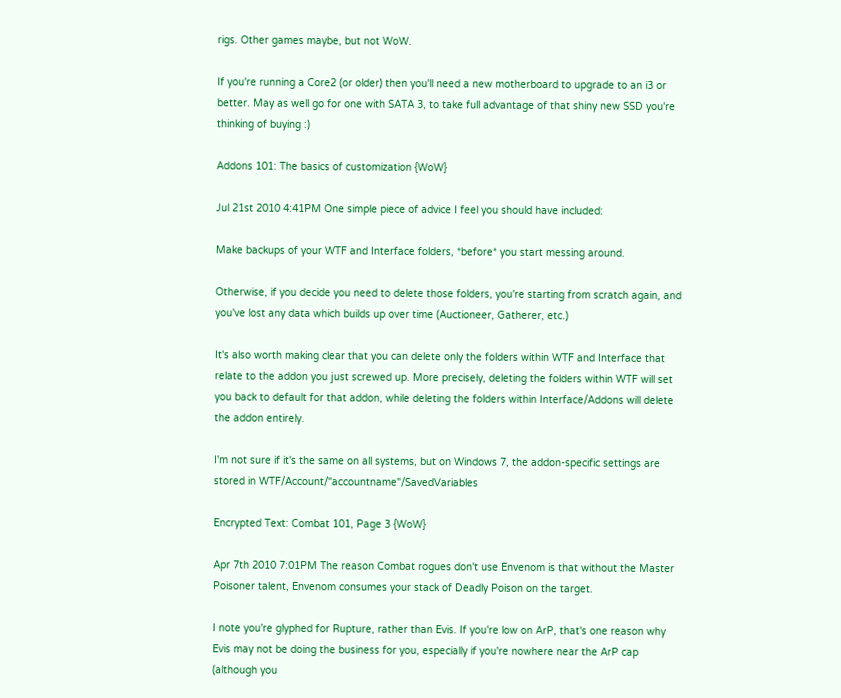rigs. Other games maybe, but not WoW.

If you're running a Core2 (or older) then you'll need a new motherboard to upgrade to an i3 or better. May as well go for one with SATA 3, to take full advantage of that shiny new SSD you're thinking of buying :)

Addons 101: The basics of customization {WoW}

Jul 21st 2010 4:41PM One simple piece of advice I feel you should have included:

Make backups of your WTF and Interface folders, *before* you start messing around.

Otherwise, if you decide you need to delete those folders, you're starting from scratch again, and you've lost any data which builds up over time (Auctioneer, Gatherer, etc.)

It's also worth making clear that you can delete only the folders within WTF and Interface that relate to the addon you just screwed up. More precisely, deleting the folders within WTF will set you back to default for that addon, while deleting the folders within Interface/Addons will delete the addon entirely.

I'm not sure if it's the same on all systems, but on Windows 7, the addon-specific settings are stored in WTF/Account/"accountname"/SavedVariables

Encrypted Text: Combat 101, Page 3 {WoW}

Apr 7th 2010 7:01PM The reason Combat rogues don't use Envenom is that without the Master Poisoner talent, Envenom consumes your stack of Deadly Poison on the target.

I note you're glyphed for Rupture, rather than Evis. If you're low on ArP, that's one reason why Evis may not be doing the business for you, especially if you're nowhere near the ArP cap (although you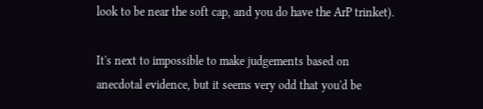look to be near the soft cap, and you do have the ArP trinket).

It's next to impossible to make judgements based on anecdotal evidence, but it seems very odd that you'd be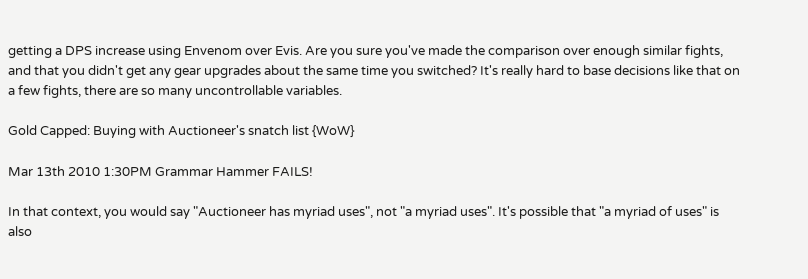getting a DPS increase using Envenom over Evis. Are you sure you've made the comparison over enough similar fights, and that you didn't get any gear upgrades about the same time you switched? It's really hard to base decisions like that on a few fights, there are so many uncontrollable variables.

Gold Capped: Buying with Auctioneer's snatch list {WoW}

Mar 13th 2010 1:30PM Grammar Hammer FAILS!

In that context, you would say "Auctioneer has myriad uses", not "a myriad uses". It's possible that "a myriad of uses" is also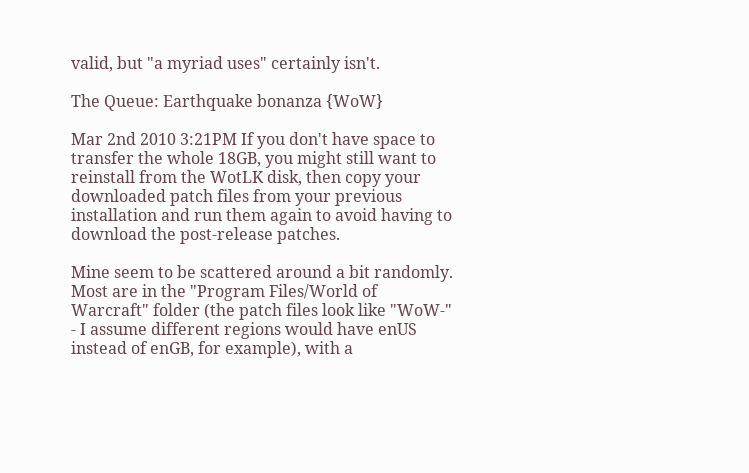valid, but "a myriad uses" certainly isn't.

The Queue: Earthquake bonanza {WoW}

Mar 2nd 2010 3:21PM If you don't have space to transfer the whole 18GB, you might still want to reinstall from the WotLK disk, then copy your downloaded patch files from your previous installation and run them again to avoid having to download the post-release patches.

Mine seem to be scattered around a bit randomly. Most are in the "Program Files/World of Warcraft" folder (the patch files look like "WoW-" - I assume different regions would have enUS instead of enGB, for example), with a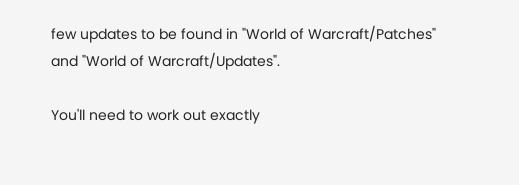few updates to be found in "World of Warcraft/Patches" and "World of Warcraft/Updates".

You'll need to work out exactly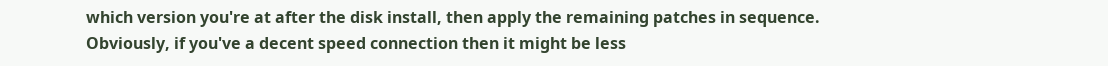which version you're at after the disk install, then apply the remaining patches in sequence. Obviously, if you've a decent speed connection then it might be less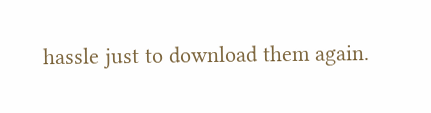hassle just to download them again.